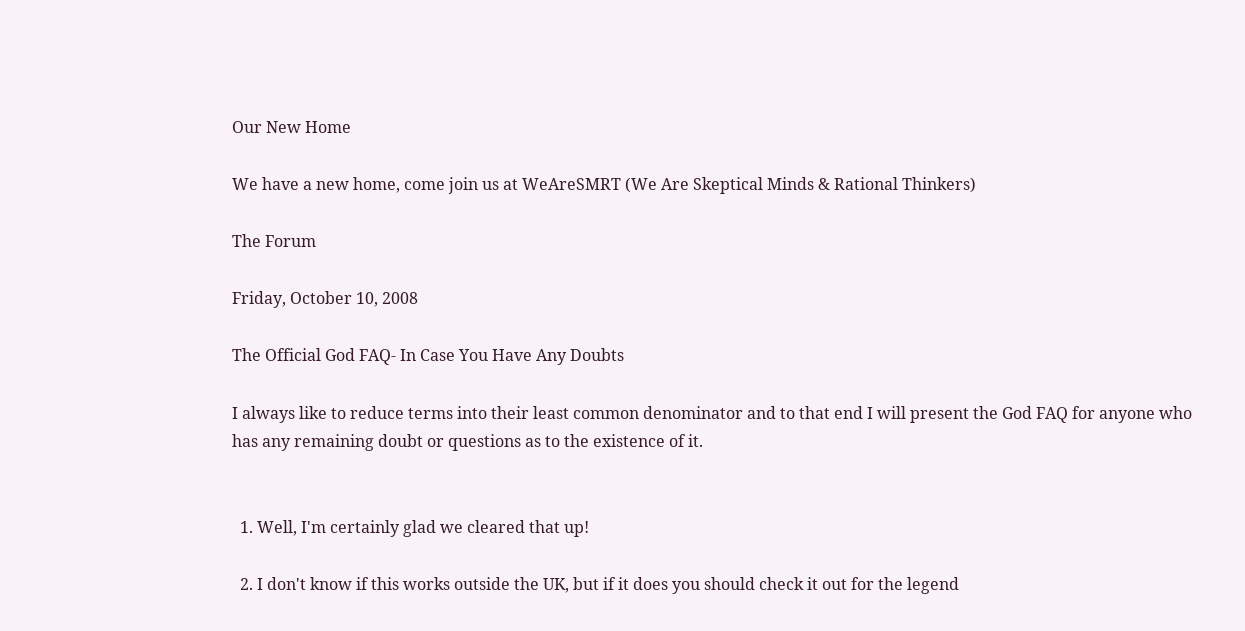Our New Home

We have a new home, come join us at WeAreSMRT (We Are Skeptical Minds & Rational Thinkers)

The Forum

Friday, October 10, 2008

The Official God FAQ- In Case You Have Any Doubts

I always like to reduce terms into their least common denominator and to that end I will present the God FAQ for anyone who has any remaining doubt or questions as to the existence of it.


  1. Well, I'm certainly glad we cleared that up!

  2. I don't know if this works outside the UK, but if it does you should check it out for the legend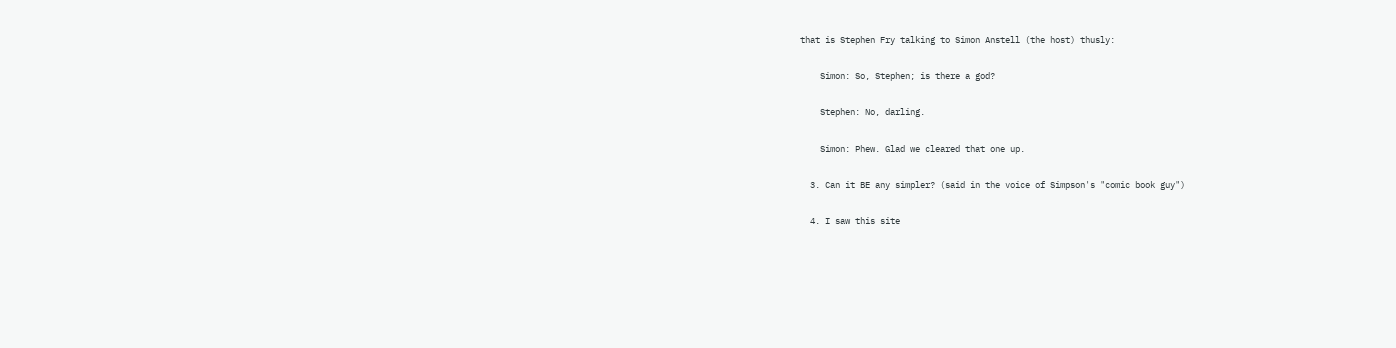that is Stephen Fry talking to Simon Anstell (the host) thusly:

    Simon: So, Stephen; is there a god?

    Stephen: No, darling.

    Simon: Phew. Glad we cleared that one up.

  3. Can it BE any simpler? (said in the voice of Simpson's "comic book guy")

  4. I saw this site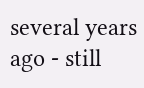several years ago - still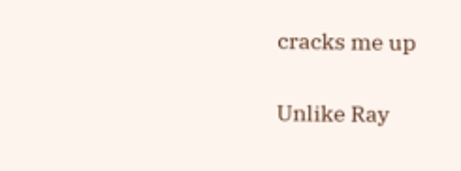cracks me up


Unlike Ray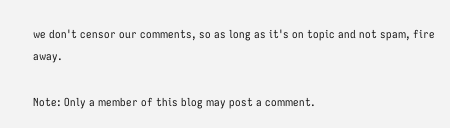we don't censor our comments, so as long as it's on topic and not spam, fire away.

Note: Only a member of this blog may post a comment.